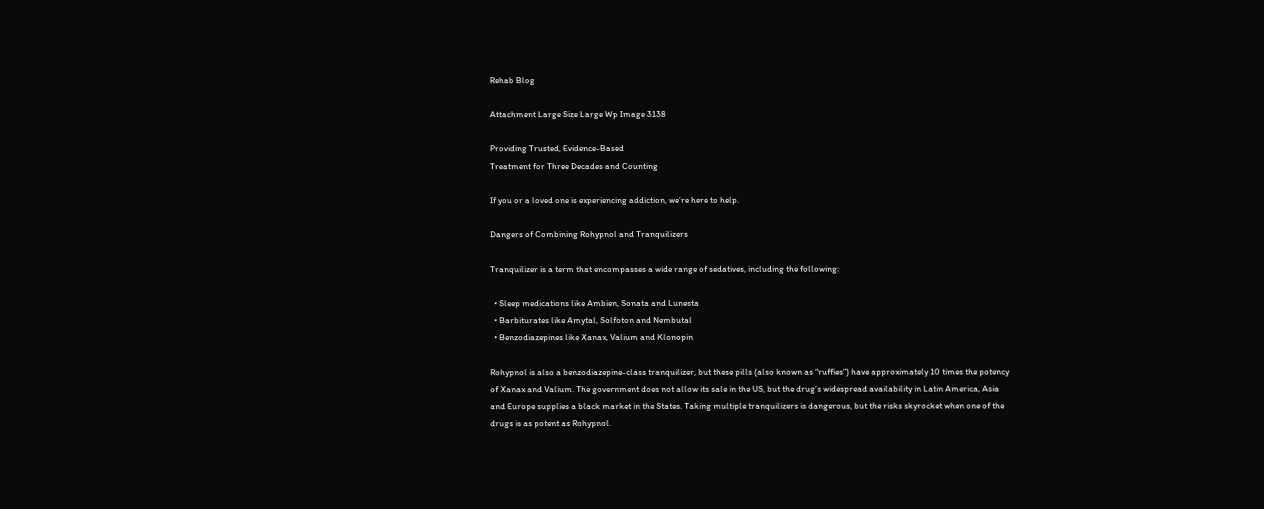Rehab Blog

Attachment Large Size Large Wp Image 3138

Providing Trusted, Evidence-Based
Treatment for Three Decades and Counting

If you or a loved one is experiencing addiction, we’re here to help.

Dangers of Combining Rohypnol and Tranquilizers

Tranquilizer is a term that encompasses a wide range of sedatives, including the following:

  • Sleep medications like Ambien, Sonata and Lunesta
  • Barbiturates like Amytal, Solfoton and Nembutal
  • Benzodiazepines like Xanax, Valium and Klonopin

Rohypnol is also a benzodiazepine-class tranquilizer, but these pills (also known as “ruffies”) have approximately 10 times the potency of Xanax and Valium. The government does not allow its sale in the US, but the drug’s widespread availability in Latin America, Asia and Europe supplies a black market in the States. Taking multiple tranquilizers is dangerous, but the risks skyrocket when one of the drugs is as potent as Rohypnol.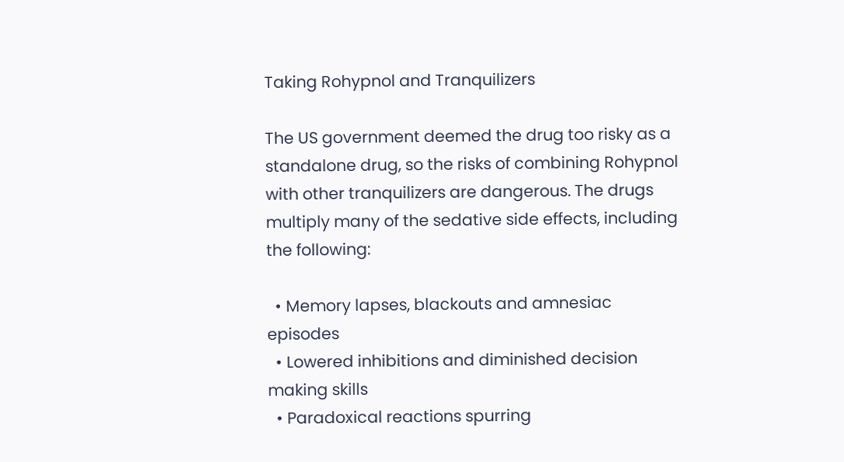Taking Rohypnol and Tranquilizers

The US government deemed the drug too risky as a standalone drug, so the risks of combining Rohypnol with other tranquilizers are dangerous. The drugs multiply many of the sedative side effects, including the following:

  • Memory lapses, blackouts and amnesiac episodes
  • Lowered inhibitions and diminished decision making skills
  • Paradoxical reactions spurring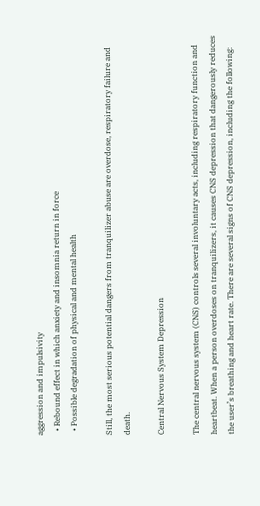aggression and impulsivity
  • Rebound effect in which anxiety and insomnia return in force
  • Possible degradation of physical and mental health

Still, the most serious potential dangers from tranquilizer abuse are overdose, respiratory failure and death.

Central Nervous System Depression

The central nervous system (CNS) controls several involuntary acts, including respiratory function and heartbeat. When a person overdoses on tranquilizers, it causes CNS depression that dangerously reduces the user’s breathing and heart rate. There are several signs of CNS depression, including the following: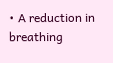• A reduction in breathing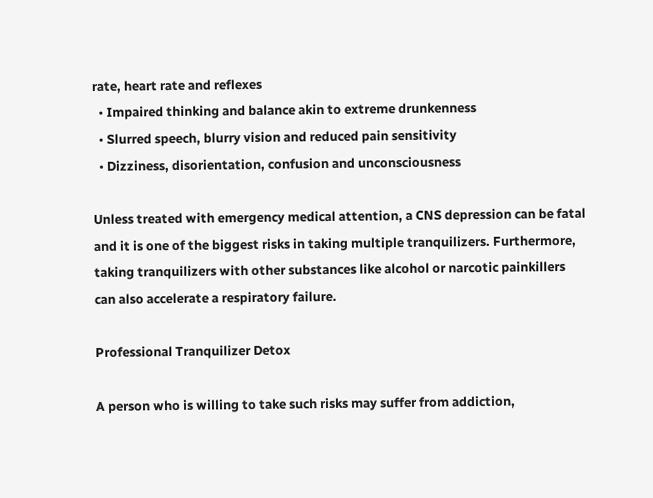rate, heart rate and reflexes
  • Impaired thinking and balance akin to extreme drunkenness
  • Slurred speech, blurry vision and reduced pain sensitivity
  • Dizziness, disorientation, confusion and unconsciousness

Unless treated with emergency medical attention, a CNS depression can be fatal and it is one of the biggest risks in taking multiple tranquilizers. Furthermore, taking tranquilizers with other substances like alcohol or narcotic painkillers can also accelerate a respiratory failure.

Professional Tranquilizer Detox

A person who is willing to take such risks may suffer from addiction,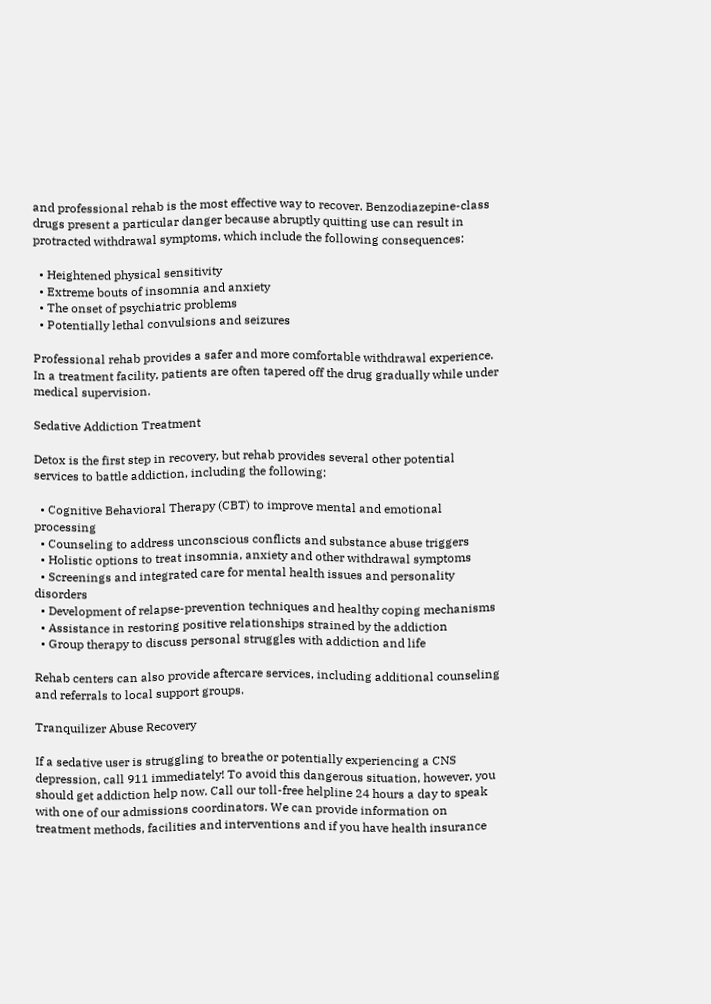and professional rehab is the most effective way to recover. Benzodiazepine-class drugs present a particular danger because abruptly quitting use can result in protracted withdrawal symptoms, which include the following consequences:

  • Heightened physical sensitivity
  • Extreme bouts of insomnia and anxiety
  • The onset of psychiatric problems
  • Potentially lethal convulsions and seizures

Professional rehab provides a safer and more comfortable withdrawal experience. In a treatment facility, patients are often tapered off the drug gradually while under medical supervision.

Sedative Addiction Treatment

Detox is the first step in recovery, but rehab provides several other potential services to battle addiction, including the following:

  • Cognitive Behavioral Therapy (CBT) to improve mental and emotional processing
  • Counseling to address unconscious conflicts and substance abuse triggers
  • Holistic options to treat insomnia, anxiety and other withdrawal symptoms
  • Screenings and integrated care for mental health issues and personality disorders
  • Development of relapse-prevention techniques and healthy coping mechanisms
  • Assistance in restoring positive relationships strained by the addiction
  • Group therapy to discuss personal struggles with addiction and life

Rehab centers can also provide aftercare services, including additional counseling and referrals to local support groups.

Tranquilizer Abuse Recovery

If a sedative user is struggling to breathe or potentially experiencing a CNS depression, call 911 immediately! To avoid this dangerous situation, however, you should get addiction help now. Call our toll-free helpline 24 hours a day to speak with one of our admissions coordinators. We can provide information on treatment methods, facilities and interventions and if you have health insurance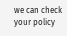we can check your policy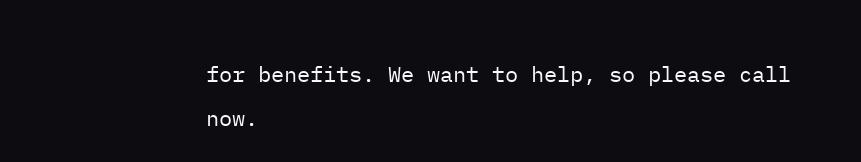for benefits. We want to help, so please call now.